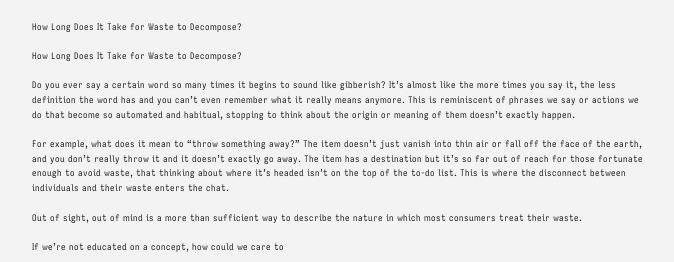How Long Does It Take for Waste to Decompose?

How Long Does It Take for Waste to Decompose?

Do you ever say a certain word so many times it begins to sound like gibberish? It’s almost like the more times you say it, the less definition the word has and you can’t even remember what it really means anymore. This is reminiscent of phrases we say or actions we do that become so automated and habitual, stopping to think about the origin or meaning of them doesn’t exactly happen.

For example, what does it mean to “throw something away?” The item doesn’t just vanish into thin air or fall off the face of the earth, and you don’t really throw it and it doesn’t exactly go away. The item has a destination but it’s so far out of reach for those fortunate enough to avoid waste, that thinking about where it’s headed isn’t on the top of the to-do list. This is where the disconnect between individuals and their waste enters the chat.

Out of sight, out of mind is a more than sufficient way to describe the nature in which most consumers treat their waste.

If we’re not educated on a concept, how could we care to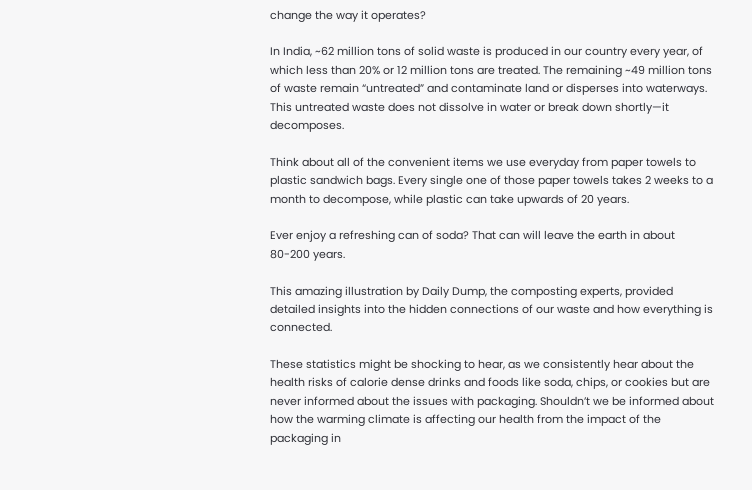change the way it operates?

In India, ~62 million tons of solid waste is produced in our country every year, of which less than 20% or 12 million tons are treated. The remaining ~49 million tons of waste remain “untreated” and contaminate land or disperses into waterways. This untreated waste does not dissolve in water or break down shortly—it decomposes.

Think about all of the convenient items we use everyday from paper towels to plastic sandwich bags. Every single one of those paper towels takes 2 weeks to a month to decompose, while plastic can take upwards of 20 years.

Ever enjoy a refreshing can of soda? That can will leave the earth in about 80-200 years.

This amazing illustration by Daily Dump, the composting experts, provided detailed insights into the hidden connections of our waste and how everything is connected.

These statistics might be shocking to hear, as we consistently hear about the health risks of calorie dense drinks and foods like soda, chips, or cookies but are never informed about the issues with packaging. Shouldn’t we be informed about how the warming climate is affecting our health from the impact of the packaging in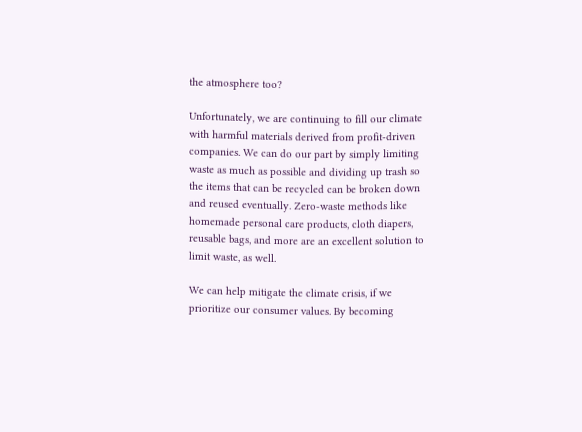the atmosphere too?

Unfortunately, we are continuing to fill our climate with harmful materials derived from profit-driven companies. We can do our part by simply limiting waste as much as possible and dividing up trash so the items that can be recycled can be broken down and reused eventually. Zero-waste methods like homemade personal care products, cloth diapers, reusable bags, and more are an excellent solution to limit waste, as well.

We can help mitigate the climate crisis, if we prioritize our consumer values. By becoming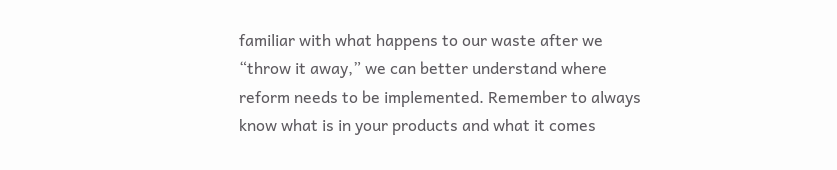familiar with what happens to our waste after we “throw it away,” we can better understand where reform needs to be implemented. Remember to always know what is in your products and what it comes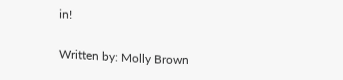in!

Written by: Molly Brown